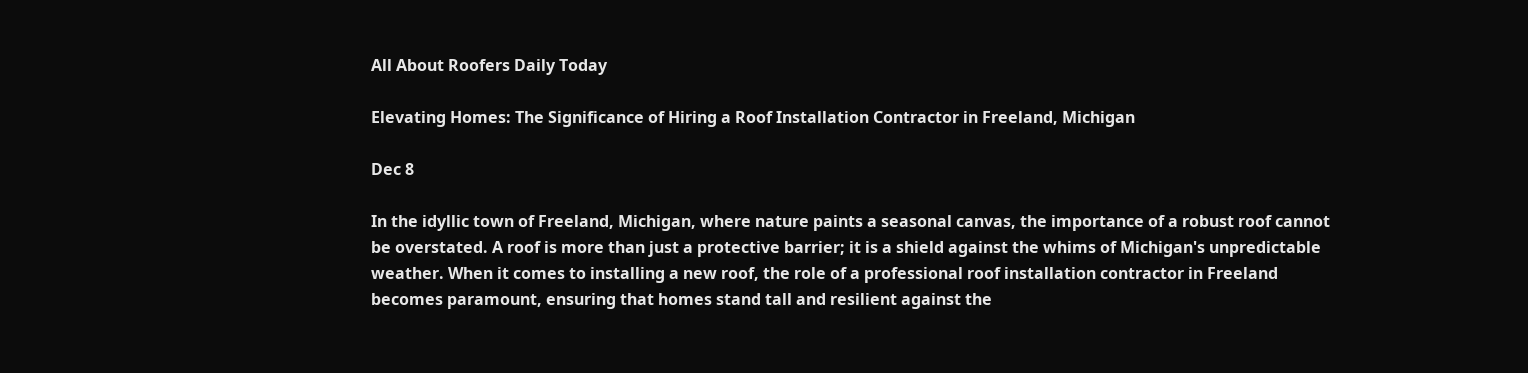All About Roofers Daily Today

Elevating Homes: The Significance of Hiring a Roof Installation Contractor in Freeland, Michigan

Dec 8

In the idyllic town of Freeland, Michigan, where nature paints a seasonal canvas, the importance of a robust roof cannot be overstated. A roof is more than just a protective barrier; it is a shield against the whims of Michigan's unpredictable weather. When it comes to installing a new roof, the role of a professional roof installation contractor in Freeland becomes paramount, ensuring that homes stand tall and resilient against the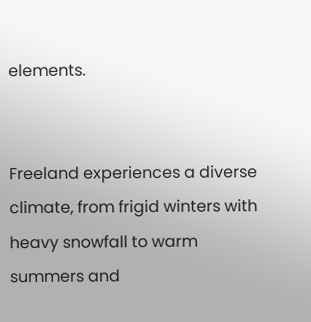elements.


Freeland experiences a diverse climate, from frigid winters with heavy snowfall to warm summers and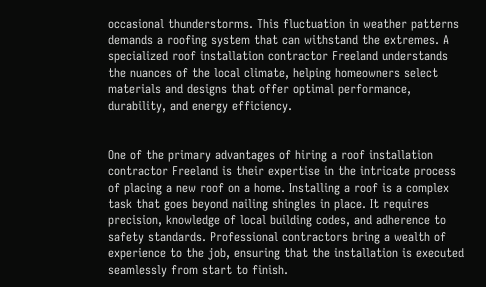occasional thunderstorms. This fluctuation in weather patterns demands a roofing system that can withstand the extremes. A specialized roof installation contractor Freeland understands the nuances of the local climate, helping homeowners select materials and designs that offer optimal performance, durability, and energy efficiency.


One of the primary advantages of hiring a roof installation contractor Freeland is their expertise in the intricate process of placing a new roof on a home. Installing a roof is a complex task that goes beyond nailing shingles in place. It requires precision, knowledge of local building codes, and adherence to safety standards. Professional contractors bring a wealth of experience to the job, ensuring that the installation is executed seamlessly from start to finish.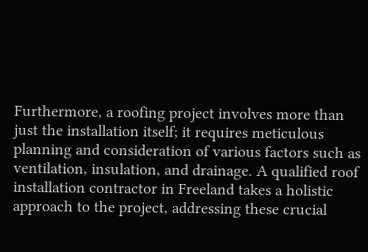Furthermore, a roofing project involves more than just the installation itself; it requires meticulous planning and consideration of various factors such as ventilation, insulation, and drainage. A qualified roof installation contractor in Freeland takes a holistic approach to the project, addressing these crucial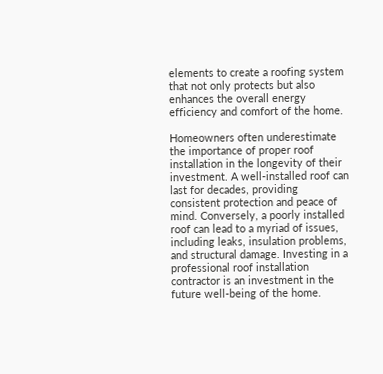elements to create a roofing system that not only protects but also enhances the overall energy efficiency and comfort of the home.

Homeowners often underestimate the importance of proper roof installation in the longevity of their investment. A well-installed roof can last for decades, providing consistent protection and peace of mind. Conversely, a poorly installed roof can lead to a myriad of issues, including leaks, insulation problems, and structural damage. Investing in a professional roof installation contractor is an investment in the future well-being of the home.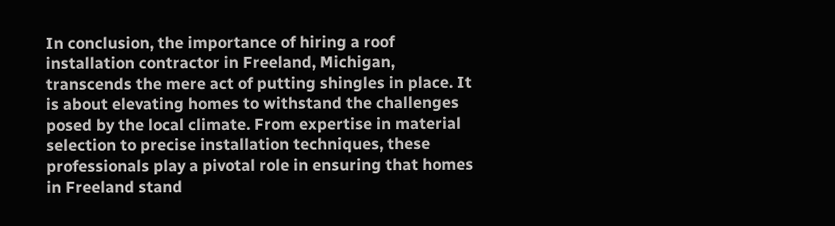In conclusion, the importance of hiring a roof installation contractor in Freeland, Michigan, transcends the mere act of putting shingles in place. It is about elevating homes to withstand the challenges posed by the local climate. From expertise in material selection to precise installation techniques, these professionals play a pivotal role in ensuring that homes in Freeland stand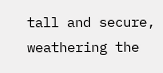tall and secure, weathering the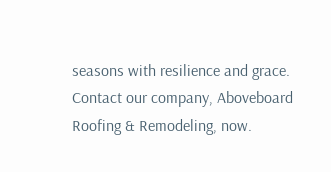seasons with resilience and grace. Contact our company, Aboveboard Roofing & Remodeling, now.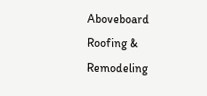Aboveboard Roofing & Remodeling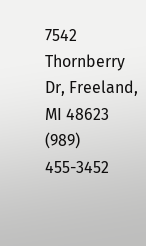7542 Thornberry Dr, Freeland, MI 48623
(989) 455-3452